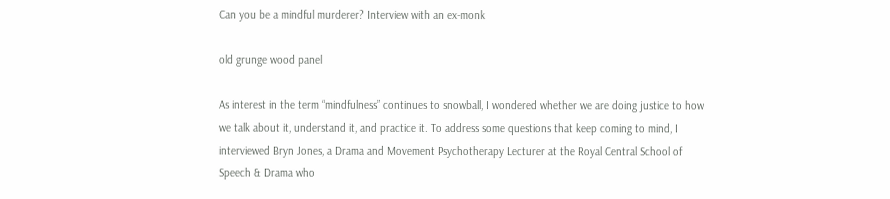Can you be a mindful murderer? Interview with an ex-monk

old grunge wood panel

As interest in the term “mindfulness” continues to snowball, I wondered whether we are doing justice to how we talk about it, understand it, and practice it. To address some questions that keep coming to mind, I interviewed Bryn Jones, a Drama and Movement Psychotherapy Lecturer at the Royal Central School of Speech & Drama who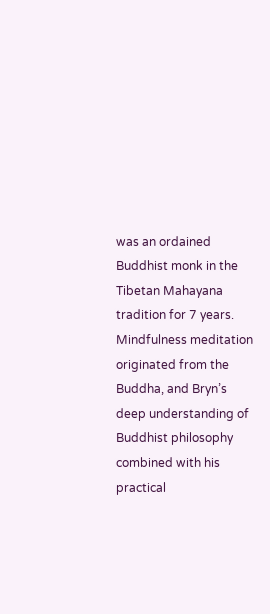was an ordained Buddhist monk in the Tibetan Mahayana tradition for 7 years. Mindfulness meditation originated from the Buddha, and Bryn’s deep understanding of Buddhist philosophy combined with his practical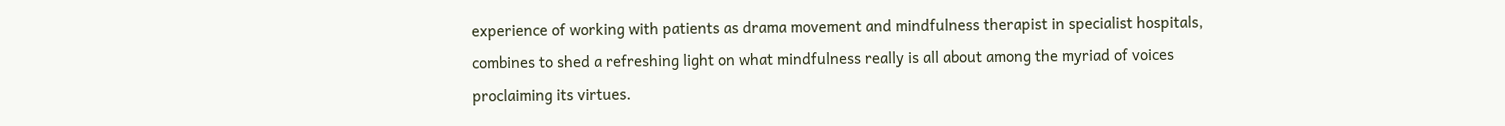experience of working with patients as drama movement and mindfulness therapist in specialist hospitals, combines to shed a refreshing light on what mindfulness really is all about among the myriad of voices proclaiming its virtues.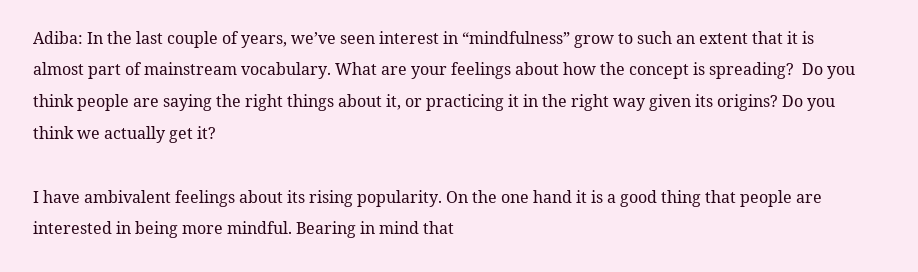Adiba: In the last couple of years, we’ve seen interest in “mindfulness” grow to such an extent that it is almost part of mainstream vocabulary. What are your feelings about how the concept is spreading?  Do you think people are saying the right things about it, or practicing it in the right way given its origins? Do you think we actually get it?

I have ambivalent feelings about its rising popularity. On the one hand it is a good thing that people are interested in being more mindful. Bearing in mind that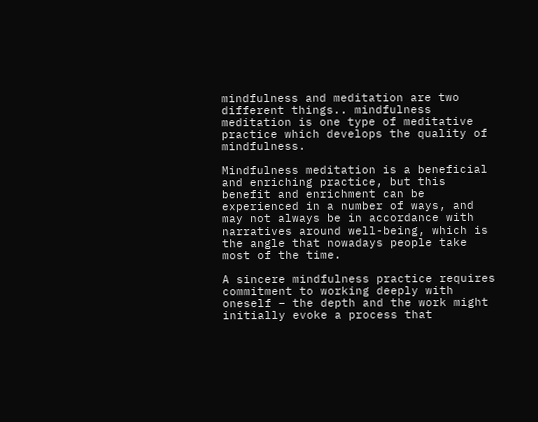mindfulness and meditation are two different things.. mindfulness meditation is one type of meditative practice which develops the quality of mindfulness.

Mindfulness meditation is a beneficial and enriching practice, but this benefit and enrichment can be experienced in a number of ways, and may not always be in accordance with narratives around well-being, which is the angle that nowadays people take most of the time.

A sincere mindfulness practice requires commitment to working deeply with oneself – the depth and the work might initially evoke a process that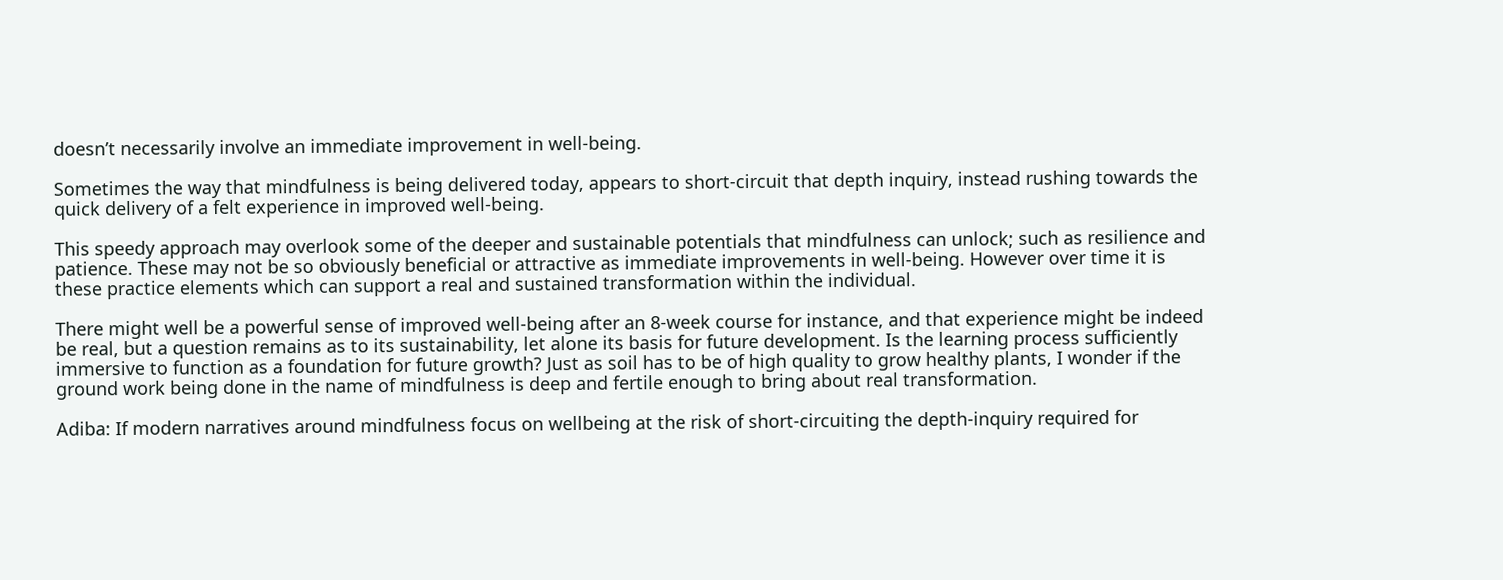doesn’t necessarily involve an immediate improvement in well-being.

Sometimes the way that mindfulness is being delivered today, appears to short-circuit that depth inquiry, instead rushing towards the quick delivery of a felt experience in improved well-being.

This speedy approach may overlook some of the deeper and sustainable potentials that mindfulness can unlock; such as resilience and patience. These may not be so obviously beneficial or attractive as immediate improvements in well-being. However over time it is these practice elements which can support a real and sustained transformation within the individual.

There might well be a powerful sense of improved well-being after an 8-week course for instance, and that experience might be indeed be real, but a question remains as to its sustainability, let alone its basis for future development. Is the learning process sufficiently immersive to function as a foundation for future growth? Just as soil has to be of high quality to grow healthy plants, I wonder if the ground work being done in the name of mindfulness is deep and fertile enough to bring about real transformation.

Adiba: If modern narratives around mindfulness focus on wellbeing at the risk of short-circuiting the depth-inquiry required for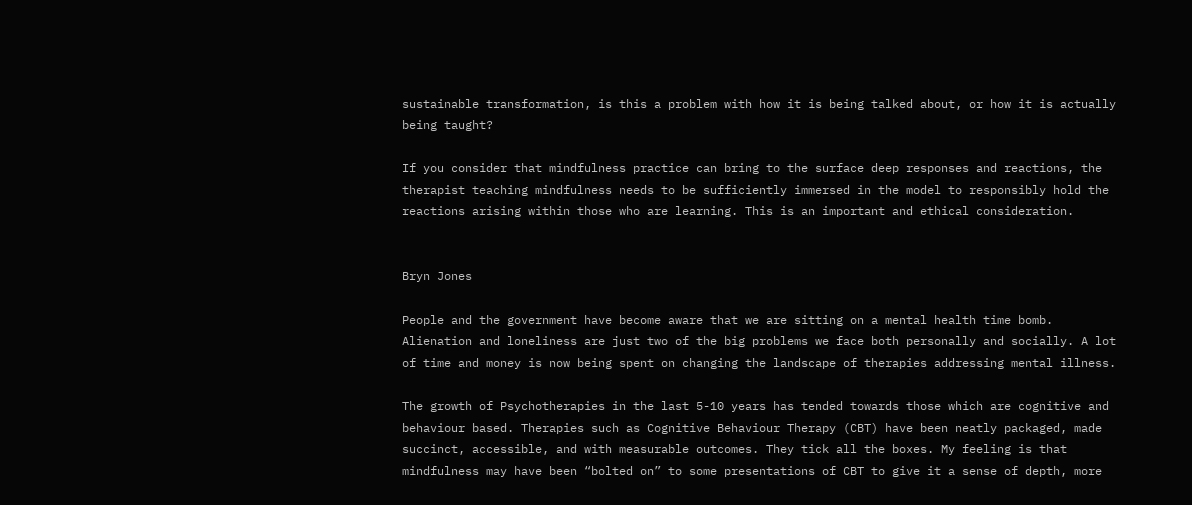sustainable transformation, is this a problem with how it is being talked about, or how it is actually being taught?

If you consider that mindfulness practice can bring to the surface deep responses and reactions, the therapist teaching mindfulness needs to be sufficiently immersed in the model to responsibly hold the reactions arising within those who are learning. This is an important and ethical consideration.


Bryn Jones

People and the government have become aware that we are sitting on a mental health time bomb. Alienation and loneliness are just two of the big problems we face both personally and socially. A lot of time and money is now being spent on changing the landscape of therapies addressing mental illness.

The growth of Psychotherapies in the last 5-10 years has tended towards those which are cognitive and behaviour based. Therapies such as Cognitive Behaviour Therapy (CBT) have been neatly packaged, made succinct, accessible, and with measurable outcomes. They tick all the boxes. My feeling is that mindfulness may have been “bolted on” to some presentations of CBT to give it a sense of depth, more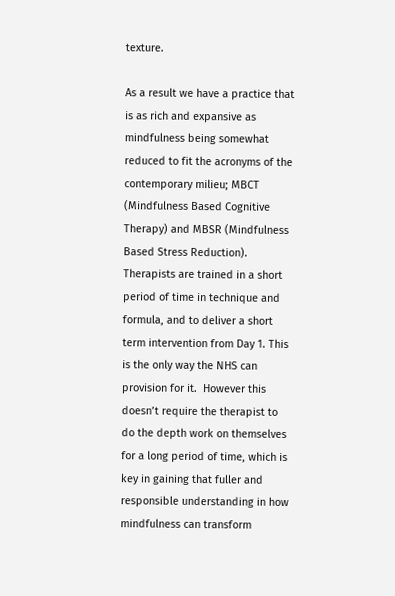texture.

As a result we have a practice that is as rich and expansive as mindfulness being somewhat reduced to fit the acronyms of the contemporary milieu; MBCT (Mindfulness Based Cognitive Therapy) and MBSR (Mindfulness Based Stress Reduction). Therapists are trained in a short period of time in technique and formula, and to deliver a short term intervention from Day 1. This is the only way the NHS can provision for it.  However this doesn’t require the therapist to do the depth work on themselves for a long period of time, which is key in gaining that fuller and responsible understanding in how mindfulness can transform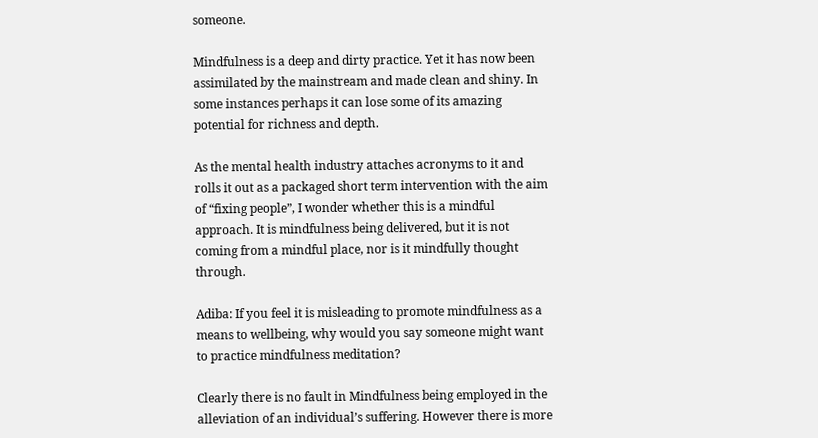someone.

Mindfulness is a deep and dirty practice. Yet it has now been assimilated by the mainstream and made clean and shiny. In some instances perhaps it can lose some of its amazing potential for richness and depth.

As the mental health industry attaches acronyms to it and rolls it out as a packaged short term intervention with the aim of “fixing people”, I wonder whether this is a mindful approach. It is mindfulness being delivered, but it is not coming from a mindful place, nor is it mindfully thought through.

Adiba: If you feel it is misleading to promote mindfulness as a means to wellbeing, why would you say someone might want to practice mindfulness meditation?

Clearly there is no fault in Mindfulness being employed in the alleviation of an individual’s suffering. However there is more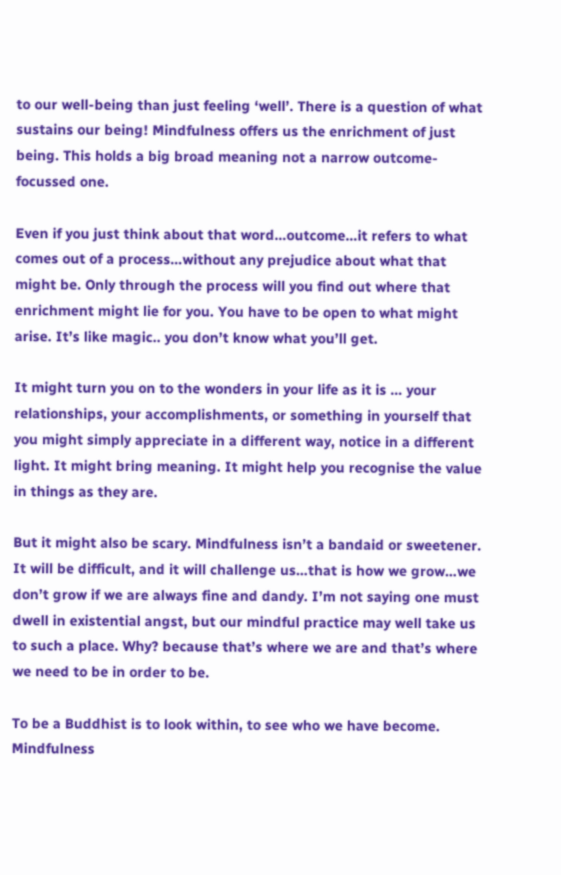to our well-being than just feeling ‘well’. There is a question of what sustains our being! Mindfulness offers us the enrichment of just being. This holds a big broad meaning not a narrow outcome-focussed one.

Even if you just think about that word…outcome…it refers to what comes out of a process…without any prejudice about what that might be. Only through the process will you find out where that enrichment might lie for you. You have to be open to what might arise. It’s like magic.. you don’t know what you’ll get.

It might turn you on to the wonders in your life as it is … your relationships, your accomplishments, or something in yourself that you might simply appreciate in a different way, notice in a different light. It might bring meaning. It might help you recognise the value in things as they are.

But it might also be scary. Mindfulness isn’t a bandaid or sweetener. It will be difficult, and it will challenge us…that is how we grow…we don’t grow if we are always fine and dandy. I’m not saying one must dwell in existential angst, but our mindful practice may well take us to such a place. Why? because that’s where we are and that’s where we need to be in order to be.

To be a Buddhist is to look within, to see who we have become. Mindfulness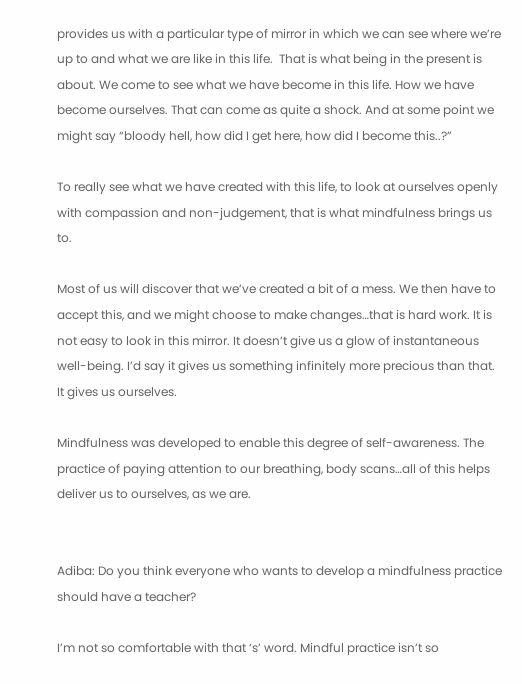provides us with a particular type of mirror in which we can see where we’re up to and what we are like in this life.  That is what being in the present is about. We come to see what we have become in this life. How we have become ourselves. That can come as quite a shock. And at some point we might say “bloody hell, how did I get here, how did I become this..?”

To really see what we have created with this life, to look at ourselves openly with compassion and non-judgement, that is what mindfulness brings us to.

Most of us will discover that we’ve created a bit of a mess. We then have to accept this, and we might choose to make changes…that is hard work. It is not easy to look in this mirror. It doesn’t give us a glow of instantaneous well-being. I’d say it gives us something infinitely more precious than that. It gives us ourselves.

Mindfulness was developed to enable this degree of self-awareness. The practice of paying attention to our breathing, body scans…all of this helps deliver us to ourselves, as we are.


Adiba: Do you think everyone who wants to develop a mindfulness practice should have a teacher?

I’m not so comfortable with that ‘s’ word. Mindful practice isn’t so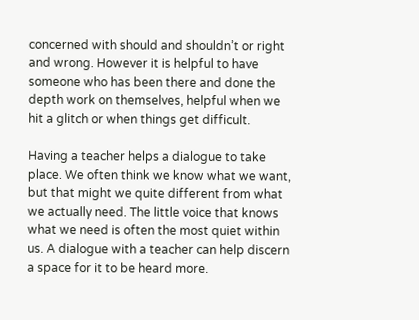concerned with should and shouldn’t or right and wrong. However it is helpful to have someone who has been there and done the depth work on themselves, helpful when we hit a glitch or when things get difficult.

Having a teacher helps a dialogue to take place. We often think we know what we want, but that might we quite different from what we actually need. The little voice that knows what we need is often the most quiet within us. A dialogue with a teacher can help discern a space for it to be heard more.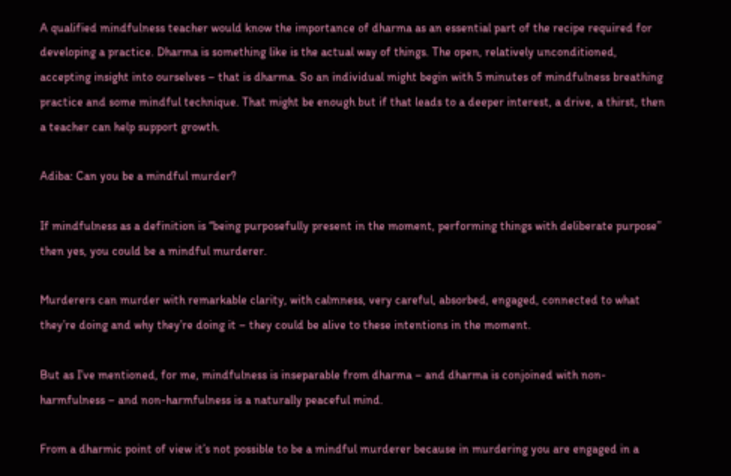A qualified mindfulness teacher would know the importance of dharma as an essential part of the recipe required for developing a practice. Dharma is something like is the actual way of things. The open, relatively unconditioned, accepting insight into ourselves – that is dharma. So an individual might begin with 5 minutes of mindfulness breathing practice and some mindful technique. That might be enough but if that leads to a deeper interest, a drive, a thirst, then a teacher can help support growth.

Adiba: Can you be a mindful murder?

If mindfulness as a definition is “being purposefully present in the moment, performing things with deliberate purpose” then yes, you could be a mindful murderer.

Murderers can murder with remarkable clarity, with calmness, very careful, absorbed, engaged, connected to what they’re doing and why they’re doing it – they could be alive to these intentions in the moment.

But as I’ve mentioned, for me, mindfulness is inseparable from dharma – and dharma is conjoined with non-harmfulness – and non-harmfulness is a naturally peaceful mind.

From a dharmic point of view it’s not possible to be a mindful murderer because in murdering you are engaged in a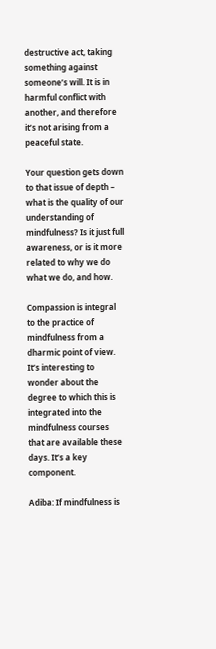destructive act, taking something against someone’s will. It is in harmful conflict with another, and therefore it’s not arising from a peaceful state.

Your question gets down to that issue of depth – what is the quality of our understanding of mindfulness? Is it just full awareness, or is it more related to why we do what we do, and how.

Compassion is integral to the practice of mindfulness from a dharmic point of view. It’s interesting to wonder about the degree to which this is integrated into the mindfulness courses that are available these days. It’s a key component.

Adiba: If mindfulness is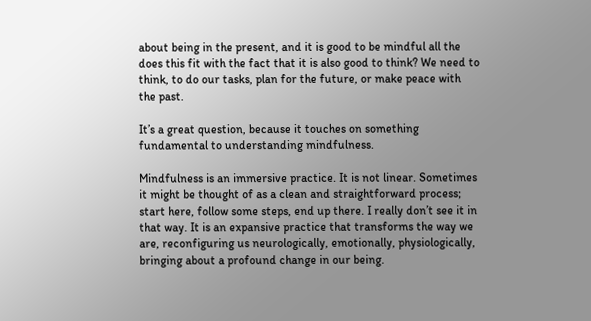about being in the present, and it is good to be mindful all the does this fit with the fact that it is also good to think? We need to think, to do our tasks, plan for the future, or make peace with the past.

It’s a great question, because it touches on something fundamental to understanding mindfulness.

Mindfulness is an immersive practice. It is not linear. Sometimes it might be thought of as a clean and straightforward process; start here, follow some steps, end up there. I really don’t see it in that way. It is an expansive practice that transforms the way we are, reconfiguring us neurologically, emotionally, physiologically, bringing about a profound change in our being.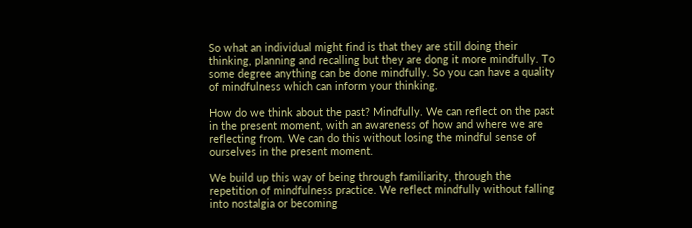So what an individual might find is that they are still doing their thinking, planning and recalling but they are dong it more mindfully. To some degree anything can be done mindfully. So you can have a quality of mindfulness which can inform your thinking.

How do we think about the past? Mindfully. We can reflect on the past in the present moment, with an awareness of how and where we are reflecting from. We can do this without losing the mindful sense of ourselves in the present moment.

We build up this way of being through familiarity, through the repetition of mindfulness practice. We reflect mindfully without falling into nostalgia or becoming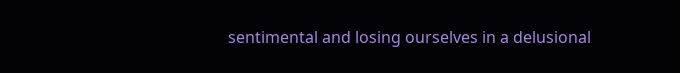sentimental and losing ourselves in a delusional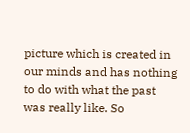picture which is created in our minds and has nothing to do with what the past was really like. So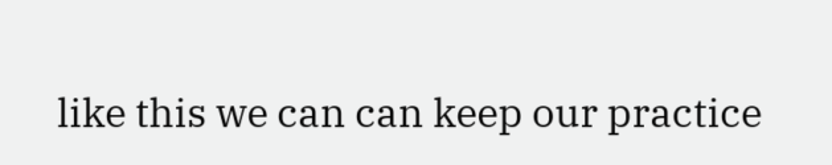like this we can can keep our practice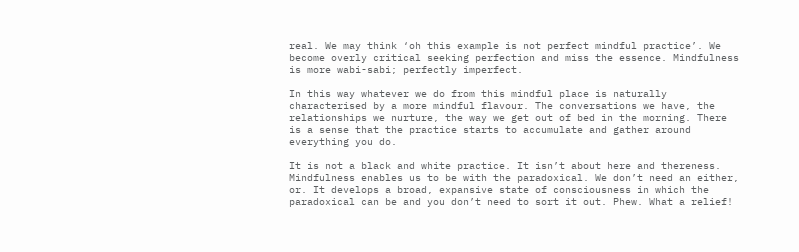real. We may think ‘oh this example is not perfect mindful practice’. We become overly critical seeking perfection and miss the essence. Mindfulness is more wabi-sabi; perfectly imperfect.

In this way whatever we do from this mindful place is naturally characterised by a more mindful flavour. The conversations we have, the relationships we nurture, the way we get out of bed in the morning. There is a sense that the practice starts to accumulate and gather around everything you do.

It is not a black and white practice. It isn’t about here and thereness. Mindfulness enables us to be with the paradoxical. We don’t need an either, or. It develops a broad, expansive state of consciousness in which the paradoxical can be and you don’t need to sort it out. Phew. What a relief!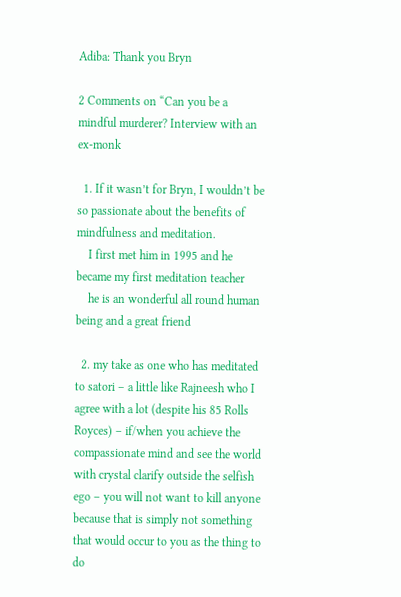Adiba: Thank you Bryn

2 Comments on “Can you be a mindful murderer? Interview with an ex-monk

  1. If it wasn’t for Bryn, I wouldn’t be so passionate about the benefits of mindfulness and meditation.
    I first met him in 1995 and he became my first meditation teacher
    he is an wonderful all round human being and a great friend

  2. my take as one who has meditated to satori – a little like Rajneesh who I agree with a lot (despite his 85 Rolls Royces) – if/when you achieve the compassionate mind and see the world with crystal clarify outside the selfish ego – you will not want to kill anyone because that is simply not something that would occur to you as the thing to do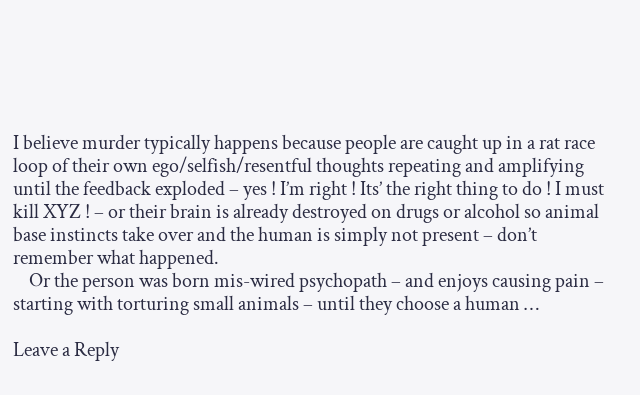I believe murder typically happens because people are caught up in a rat race loop of their own ego/selfish/resentful thoughts repeating and amplifying until the feedback exploded – yes ! I’m right ! Its’ the right thing to do ! I must kill XYZ ! – or their brain is already destroyed on drugs or alcohol so animal base instincts take over and the human is simply not present – don’t remember what happened.
    Or the person was born mis-wired psychopath – and enjoys causing pain – starting with torturing small animals – until they choose a human …

Leave a Reply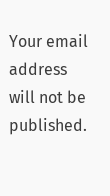Your email address will not be published.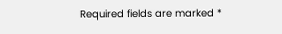Required fields are marked *